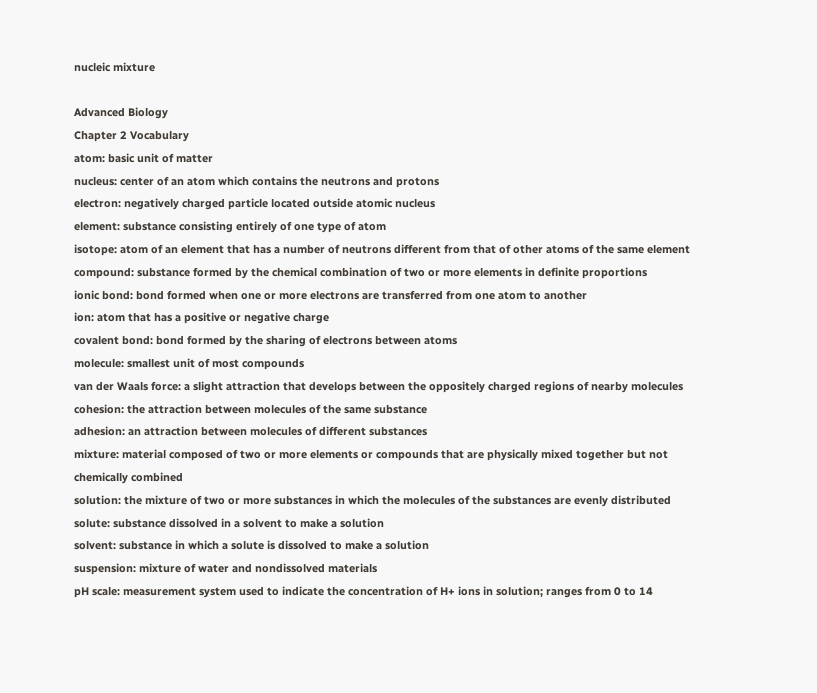nucleic mixture

Advanced Biology
Chapter 2 Vocabulary
atom: basic unit of matter
nucleus: center of an atom which contains the neutrons and protons
electron: negatively charged particle located outside atomic nucleus
element: substance consisting entirely of one type of atom
isotope: atom of an element that has a number of neutrons different from that of other atoms of the same element
compound: substance formed by the chemical combination of two or more elements in definite proportions
ionic bond: bond formed when one or more electrons are transferred from one atom to another
ion: atom that has a positive or negative charge
covalent bond: bond formed by the sharing of electrons between atoms
molecule: smallest unit of most compounds
van der Waals force: a slight attraction that develops between the oppositely charged regions of nearby molecules
cohesion: the attraction between molecules of the same substance
adhesion: an attraction between molecules of different substances
mixture: material composed of two or more elements or compounds that are physically mixed together but not
chemically combined
solution: the mixture of two or more substances in which the molecules of the substances are evenly distributed
solute: substance dissolved in a solvent to make a solution
solvent: substance in which a solute is dissolved to make a solution
suspension: mixture of water and nondissolved materials
pH scale: measurement system used to indicate the concentration of H+ ions in solution; ranges from 0 to 14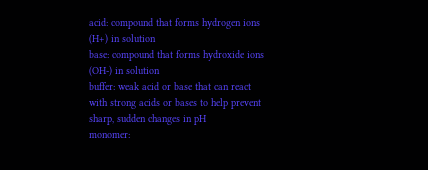acid: compound that forms hydrogen ions (H+) in solution
base: compound that forms hydroxide ions (OH-) in solution
buffer: weak acid or base that can react with strong acids or bases to help prevent sharp, sudden changes in pH
monomer: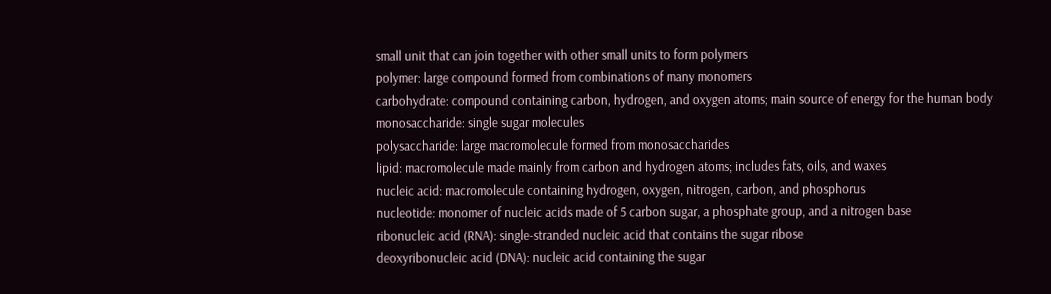small unit that can join together with other small units to form polymers
polymer: large compound formed from combinations of many monomers
carbohydrate: compound containing carbon, hydrogen, and oxygen atoms; main source of energy for the human body
monosaccharide: single sugar molecules
polysaccharide: large macromolecule formed from monosaccharides
lipid: macromolecule made mainly from carbon and hydrogen atoms; includes fats, oils, and waxes
nucleic acid: macromolecule containing hydrogen, oxygen, nitrogen, carbon, and phosphorus
nucleotide: monomer of nucleic acids made of 5 carbon sugar, a phosphate group, and a nitrogen base
ribonucleic acid (RNA): single-stranded nucleic acid that contains the sugar ribose
deoxyribonucleic acid (DNA): nucleic acid containing the sugar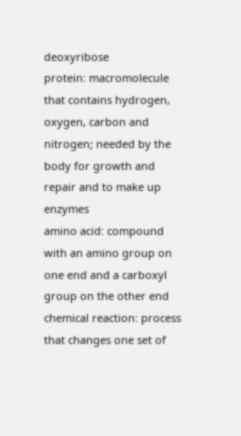deoxyribose
protein: macromolecule that contains hydrogen, oxygen, carbon and nitrogen; needed by the body for growth and
repair and to make up enzymes
amino acid: compound with an amino group on one end and a carboxyl group on the other end
chemical reaction: process that changes one set of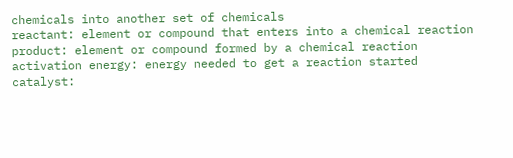chemicals into another set of chemicals
reactant: element or compound that enters into a chemical reaction
product: element or compound formed by a chemical reaction
activation energy: energy needed to get a reaction started
catalyst: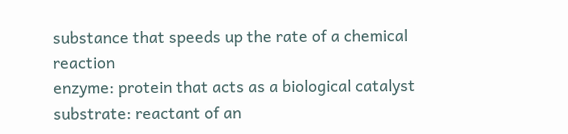substance that speeds up the rate of a chemical reaction
enzyme: protein that acts as a biological catalyst
substrate: reactant of an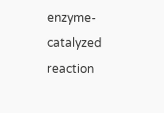enzyme-catalyzed reaction